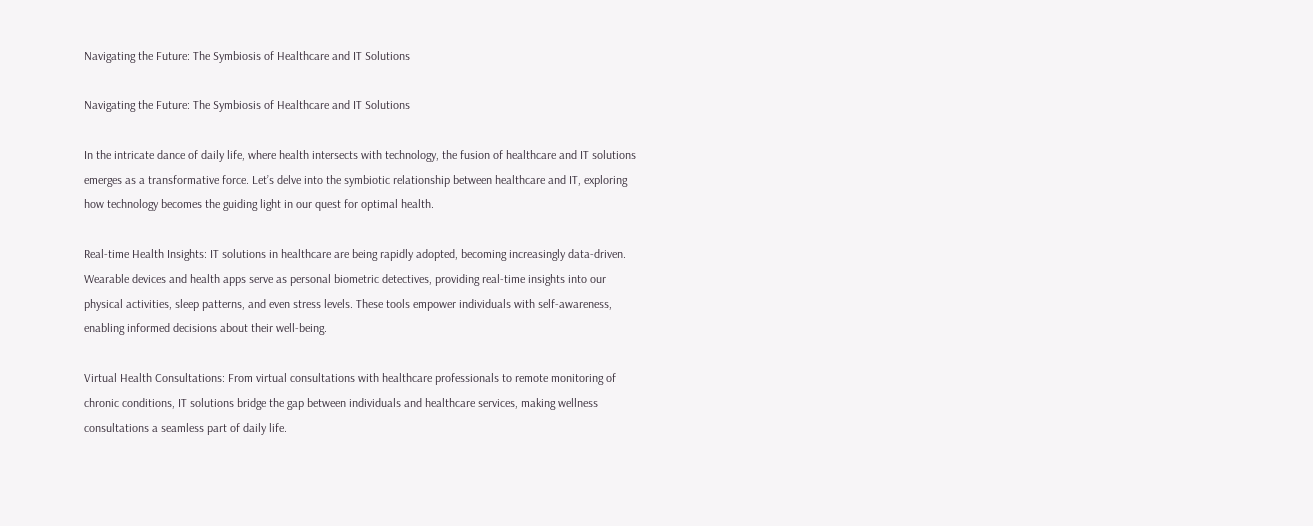Navigating the Future: The Symbiosis of Healthcare and IT Solutions

Navigating the Future: The Symbiosis of Healthcare and IT Solutions

In the intricate dance of daily life, where health intersects with technology, the fusion of healthcare and IT solutions emerges as a transformative force. Let’s delve into the symbiotic relationship between healthcare and IT, exploring how technology becomes the guiding light in our quest for optimal health.

Real-time Health Insights: IT solutions in healthcare are being rapidly adopted, becoming increasingly data-driven. Wearable devices and health apps serve as personal biometric detectives, providing real-time insights into our physical activities, sleep patterns, and even stress levels. These tools empower individuals with self-awareness, enabling informed decisions about their well-being.

Virtual Health Consultations: From virtual consultations with healthcare professionals to remote monitoring of chronic conditions, IT solutions bridge the gap between individuals and healthcare services, making wellness consultations a seamless part of daily life.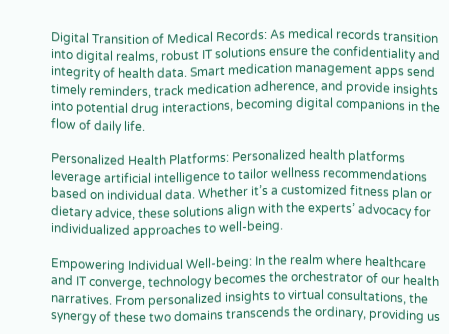Digital Transition of Medical Records: As medical records transition into digital realms, robust IT solutions ensure the confidentiality and integrity of health data. Smart medication management apps send timely reminders, track medication adherence, and provide insights into potential drug interactions, becoming digital companions in the flow of daily life.

Personalized Health Platforms: Personalized health platforms leverage artificial intelligence to tailor wellness recommendations based on individual data. Whether it’s a customized fitness plan or dietary advice, these solutions align with the experts’ advocacy for individualized approaches to well-being.

Empowering Individual Well-being: In the realm where healthcare and IT converge, technology becomes the orchestrator of our health narratives. From personalized insights to virtual consultations, the synergy of these two domains transcends the ordinary, providing us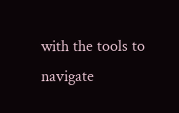with the tools to navigate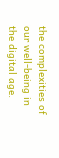the complexities of our well-being in the digital age.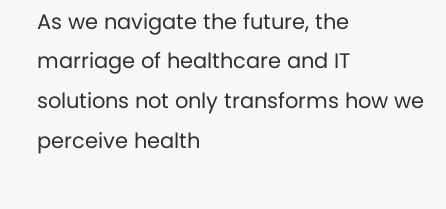As we navigate the future, the marriage of healthcare and IT solutions not only transforms how we perceive health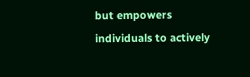but empowers individuals to actively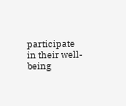participate in their well-being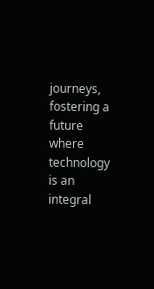journeys, fostering a future where technology is an integral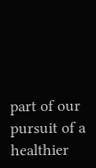part of our pursuit of a healthier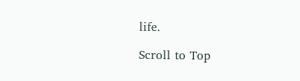life.

Scroll to Top